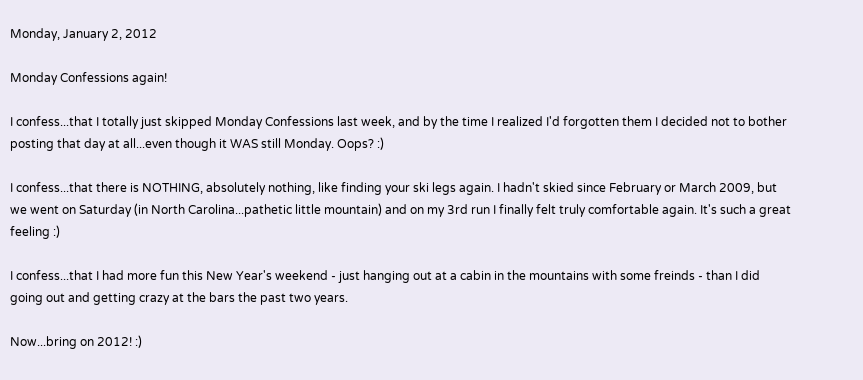Monday, January 2, 2012

Monday Confessions again!

I confess...that I totally just skipped Monday Confessions last week, and by the time I realized I'd forgotten them I decided not to bother posting that day at all...even though it WAS still Monday. Oops? :)

I confess...that there is NOTHING, absolutely nothing, like finding your ski legs again. I hadn't skied since February or March 2009, but we went on Saturday (in North Carolina...pathetic little mountain) and on my 3rd run I finally felt truly comfortable again. It's such a great feeling :)

I confess...that I had more fun this New Year's weekend - just hanging out at a cabin in the mountains with some freinds - than I did going out and getting crazy at the bars the past two years.

Now...bring on 2012! :)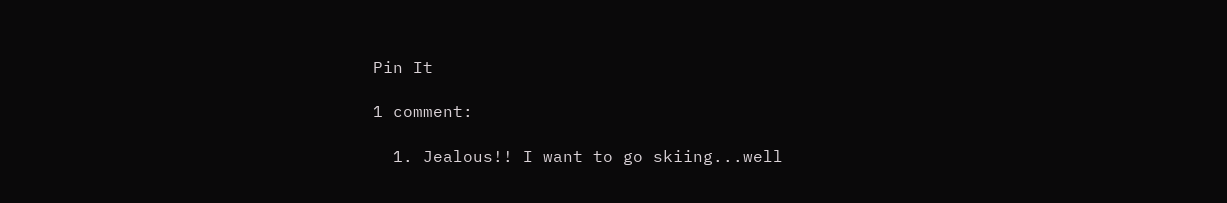Pin It

1 comment:

  1. Jealous!! I want to go skiing...well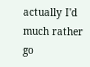actually I'd much rather go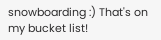snowboarding :) That's on my bucket list!